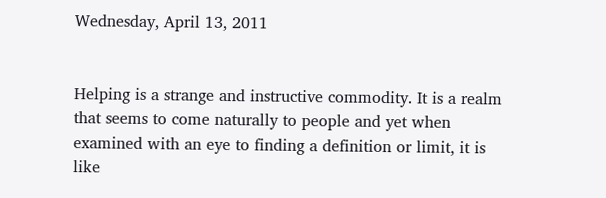Wednesday, April 13, 2011


Helping is a strange and instructive commodity. It is a realm that seems to come naturally to people and yet when examined with an eye to finding a definition or limit, it is like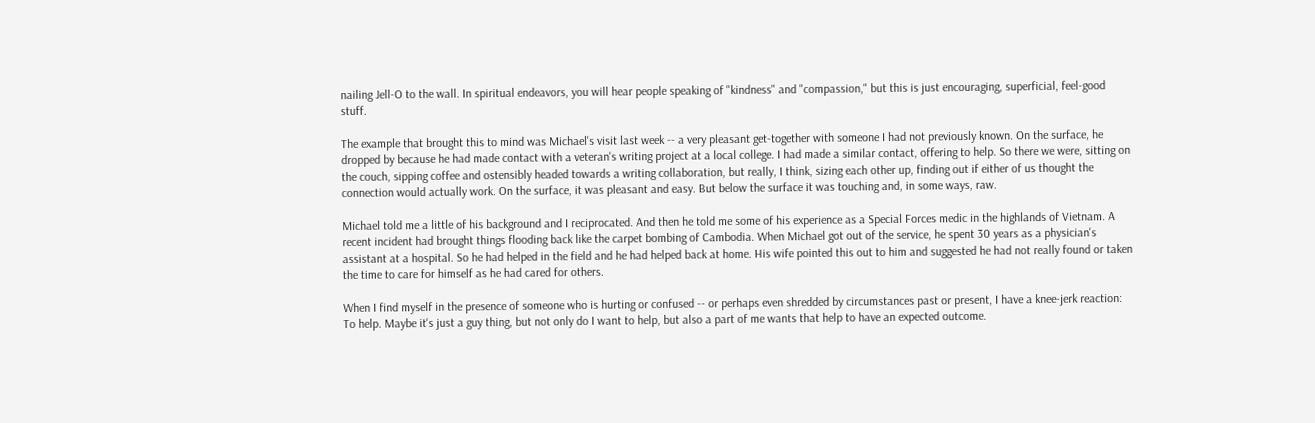nailing Jell-O to the wall. In spiritual endeavors, you will hear people speaking of "kindness" and "compassion," but this is just encouraging, superficial, feel-good stuff.

The example that brought this to mind was Michael's visit last week -- a very pleasant get-together with someone I had not previously known. On the surface, he dropped by because he had made contact with a veteran's writing project at a local college. I had made a similar contact, offering to help. So there we were, sitting on the couch, sipping coffee and ostensibly headed towards a writing collaboration, but really, I think, sizing each other up, finding out if either of us thought the connection would actually work. On the surface, it was pleasant and easy. But below the surface it was touching and, in some ways, raw.

Michael told me a little of his background and I reciprocated. And then he told me some of his experience as a Special Forces medic in the highlands of Vietnam. A recent incident had brought things flooding back like the carpet bombing of Cambodia. When Michael got out of the service, he spent 30 years as a physician's assistant at a hospital. So he had helped in the field and he had helped back at home. His wife pointed this out to him and suggested he had not really found or taken the time to care for himself as he had cared for others.

When I find myself in the presence of someone who is hurting or confused -- or perhaps even shredded by circumstances past or present, I have a knee-jerk reaction: To help. Maybe it's just a guy thing, but not only do I want to help, but also a part of me wants that help to have an expected outcome.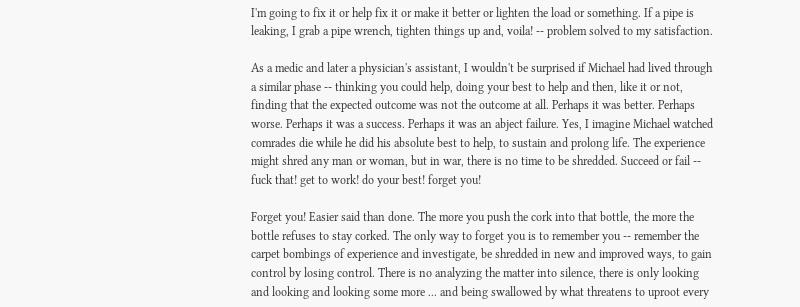I'm going to fix it or help fix it or make it better or lighten the load or something. If a pipe is leaking, I grab a pipe wrench, tighten things up and, voila! -- problem solved to my satisfaction.

As a medic and later a physician's assistant, I wouldn't be surprised if Michael had lived through a similar phase -- thinking you could help, doing your best to help and then, like it or not, finding that the expected outcome was not the outcome at all. Perhaps it was better. Perhaps worse. Perhaps it was a success. Perhaps it was an abject failure. Yes, I imagine Michael watched comrades die while he did his absolute best to help, to sustain and prolong life. The experience might shred any man or woman, but in war, there is no time to be shredded. Succeed or fail -- fuck that! get to work! do your best! forget you!

Forget you! Easier said than done. The more you push the cork into that bottle, the more the bottle refuses to stay corked. The only way to forget you is to remember you -- remember the carpet bombings of experience and investigate, be shredded in new and improved ways, to gain control by losing control. There is no analyzing the matter into silence, there is only looking and looking and looking some more ... and being swallowed by what threatens to uproot every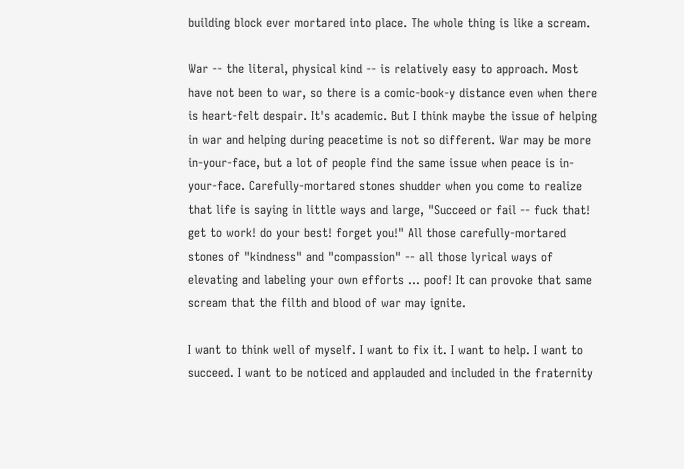building block ever mortared into place. The whole thing is like a scream.

War -- the literal, physical kind -- is relatively easy to approach. Most have not been to war, so there is a comic-book-y distance even when there is heart-felt despair. It's academic. But I think maybe the issue of helping in war and helping during peacetime is not so different. War may be more in-your-face, but a lot of people find the same issue when peace is in-your-face. Carefully-mortared stones shudder when you come to realize that life is saying in little ways and large, "Succeed or fail -- fuck that! get to work! do your best! forget you!" All those carefully-mortared stones of "kindness" and "compassion" -- all those lyrical ways of elevating and labeling your own efforts ... poof! It can provoke that same scream that the filth and blood of war may ignite.

I want to think well of myself. I want to fix it. I want to help. I want to succeed. I want to be noticed and applauded and included in the fraternity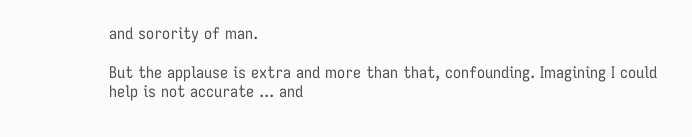and sorority of man.

But the applause is extra and more than that, confounding. Imagining I could help is not accurate ... and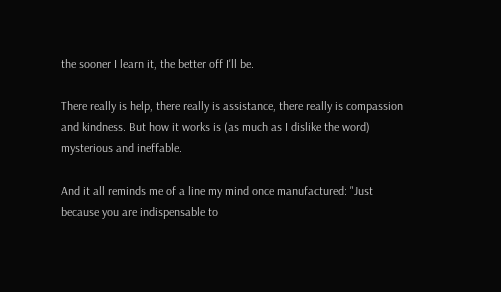the sooner I learn it, the better off I'll be.

There really is help, there really is assistance, there really is compassion and kindness. But how it works is (as much as I dislike the word) mysterious and ineffable.

And it all reminds me of a line my mind once manufactured: "Just because you are indispensable to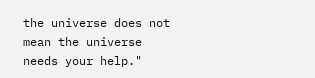the universe does not mean the universe needs your help."